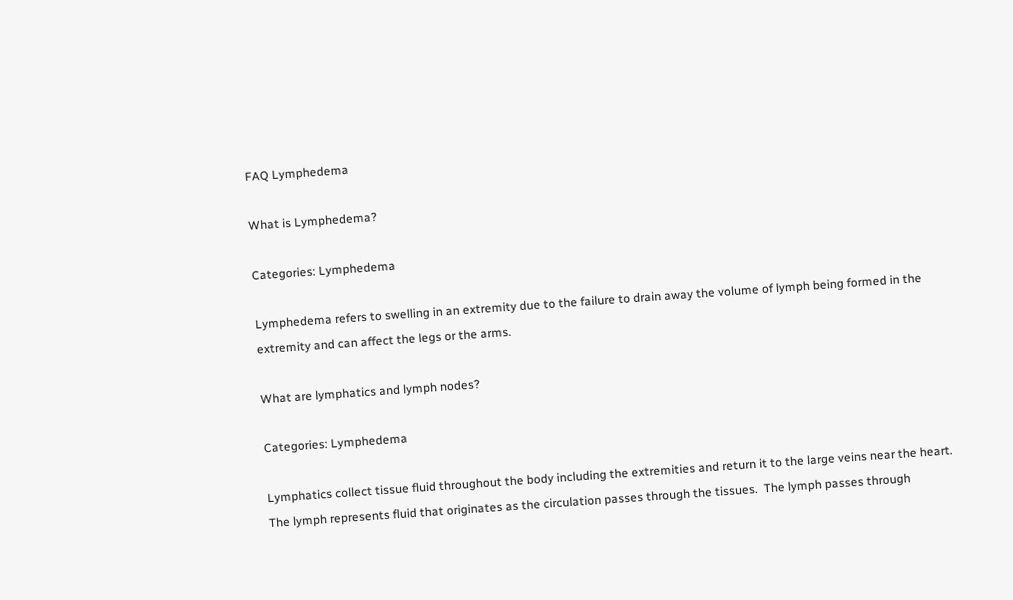FAQ Lymphedema

What is Lymphedema?

Categories: Lymphedema

Lymphedema refers to swelling in an extremity due to the failure to drain away the volume of lymph being formed in the extremity and can affect the legs or the arms.

What are lymphatics and lymph nodes?

Categories: Lymphedema

Lymphatics collect tissue fluid throughout the body including the extremities and return it to the large veins near the heart.  The lymph represents fluid that originates as the circulation passes through the tissues.  The lymph passes through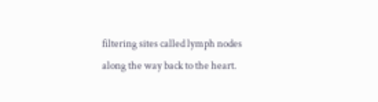filtering sites called lymph nodes along the way back to the heart.